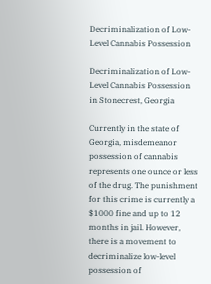Decriminalization of Low-Level Cannabis Possession

Decriminalization of Low-Level Cannabis Possession in Stonecrest, Georgia

Currently in the state of Georgia, misdemeanor possession of cannabis represents one ounce or less of the drug. The punishment for this crime is currently a $1000 fine and up to 12 months in jail. However, there is a movement to decriminalize low-level possession of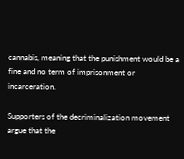cannabis, meaning that the punishment would be a fine and no term of imprisonment or incarceration.

Supporters of the decriminalization movement argue that the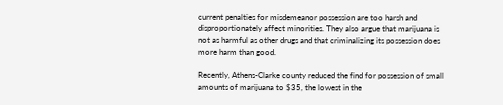current penalties for misdemeanor possession are too harsh and disproportionately affect minorities. They also argue that marijuana is not as harmful as other drugs and that criminalizing its possession does more harm than good.

Recently, Athens-Clarke county reduced the find for possession of small amounts of marijuana to $35, the lowest in the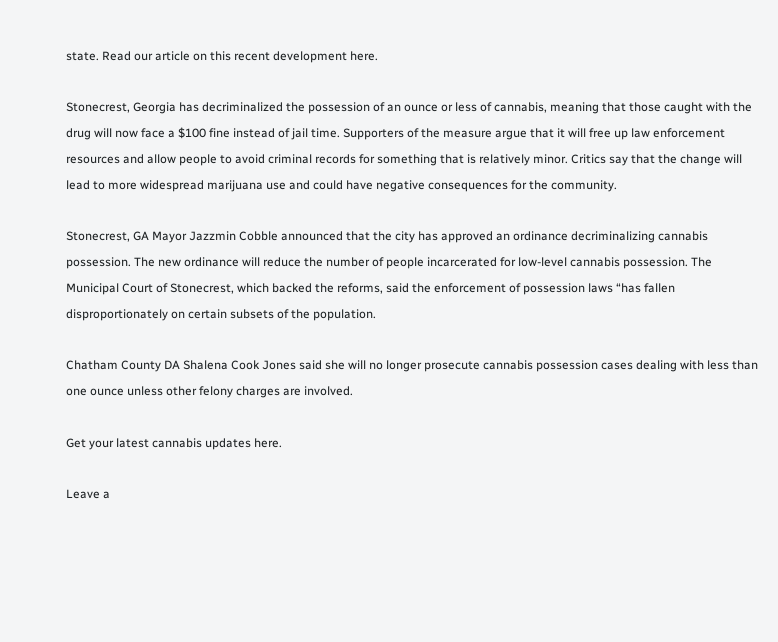state. Read our article on this recent development here.

Stonecrest, Georgia has decriminalized the possession of an ounce or less of cannabis, meaning that those caught with the drug will now face a $100 fine instead of jail time. Supporters of the measure argue that it will free up law enforcement resources and allow people to avoid criminal records for something that is relatively minor. Critics say that the change will lead to more widespread marijuana use and could have negative consequences for the community.

Stonecrest, GA Mayor Jazzmin Cobble announced that the city has approved an ordinance decriminalizing cannabis possession. The new ordinance will reduce the number of people incarcerated for low-level cannabis possession. The Municipal Court of Stonecrest, which backed the reforms, said the enforcement of possession laws “has fallen disproportionately on certain subsets of the population.

Chatham County DA Shalena Cook Jones said she will no longer prosecute cannabis possession cases dealing with less than one ounce unless other felony charges are involved.

Get your latest cannabis updates here.

Leave a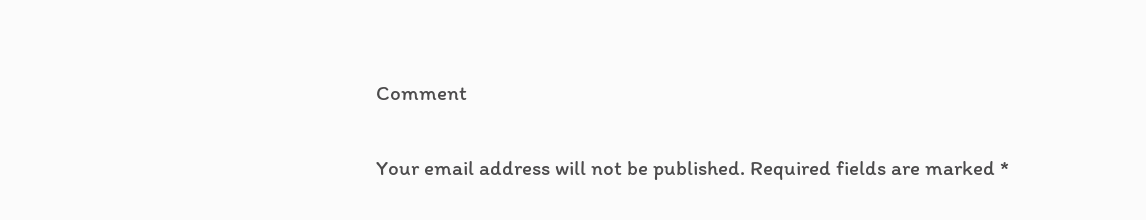Comment

Your email address will not be published. Required fields are marked *